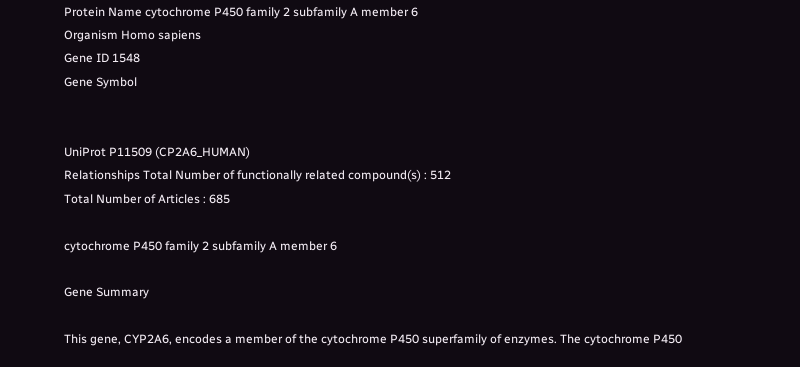Protein Name cytochrome P450 family 2 subfamily A member 6
Organism Homo sapiens
Gene ID 1548
Gene Symbol


UniProt P11509 (CP2A6_HUMAN)
Relationships Total Number of functionally related compound(s) : 512
Total Number of Articles : 685

cytochrome P450 family 2 subfamily A member 6

Gene Summary

This gene, CYP2A6, encodes a member of the cytochrome P450 superfamily of enzymes. The cytochrome P450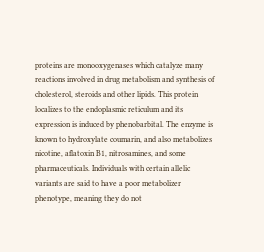proteins are monooxygenases which catalyze many reactions involved in drug metabolism and synthesis of cholesterol, steroids and other lipids. This protein localizes to the endoplasmic reticulum and its expression is induced by phenobarbital. The enzyme is known to hydroxylate coumarin, and also metabolizes nicotine, aflatoxin B1, nitrosamines, and some pharmaceuticals. Individuals with certain allelic variants are said to have a poor metabolizer phenotype, meaning they do not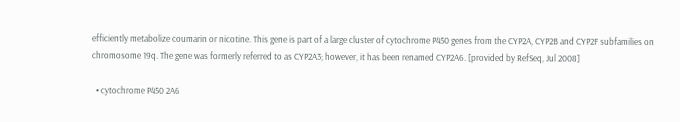efficiently metabolize coumarin or nicotine. This gene is part of a large cluster of cytochrome P450 genes from the CYP2A, CYP2B and CYP2F subfamilies on chromosome 19q. The gene was formerly referred to as CYP2A3; however, it has been renamed CYP2A6. [provided by RefSeq, Jul 2008]

  • cytochrome P450 2A6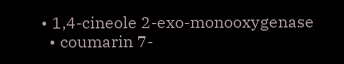• 1,4-cineole 2-exo-monooxygenase
  • coumarin 7-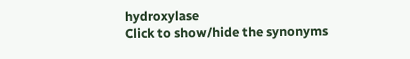hydroxylase
Click to show/hide the synonyms